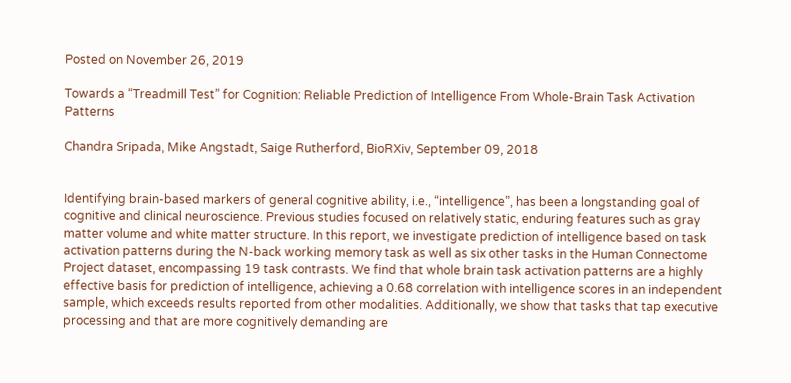Posted on November 26, 2019

Towards a “Treadmill Test” for Cognition: Reliable Prediction of Intelligence From Whole-Brain Task Activation Patterns

Chandra Sripada, Mike Angstadt, Saige Rutherford, BioRXiv, September 09, 2018


Identifying brain-based markers of general cognitive ability, i.e., “intelligence”, has been a longstanding goal of cognitive and clinical neuroscience. Previous studies focused on relatively static, enduring features such as gray matter volume and white matter structure. In this report, we investigate prediction of intelligence based on task activation patterns during the N-back working memory task as well as six other tasks in the Human Connectome Project dataset, encompassing 19 task contrasts. We find that whole brain task activation patterns are a highly effective basis for prediction of intelligence, achieving a 0.68 correlation with intelligence scores in an independent sample, which exceeds results reported from other modalities. Additionally, we show that tasks that tap executive processing and that are more cognitively demanding are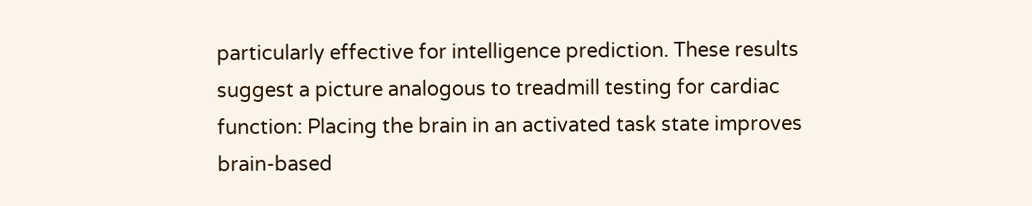particularly effective for intelligence prediction. These results suggest a picture analogous to treadmill testing for cardiac function: Placing the brain in an activated task state improves brain-based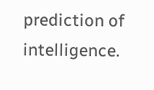prediction of intelligence.